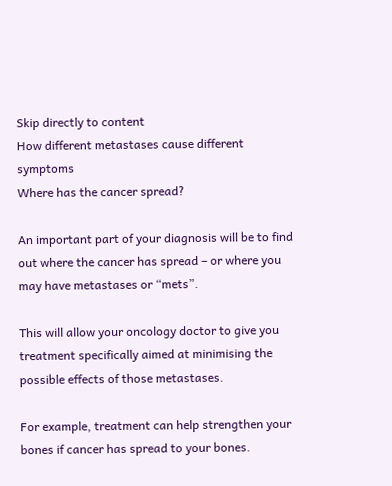Skip directly to content
How different metastases cause different symptoms
Where has the cancer spread?

An important part of your diagnosis will be to find out where the cancer has spread – or where you may have metastases or “mets”.

This will allow your oncology doctor to give you treatment specifically aimed at minimising the possible effects of those metastases.

For example, treatment can help strengthen your bones if cancer has spread to your bones.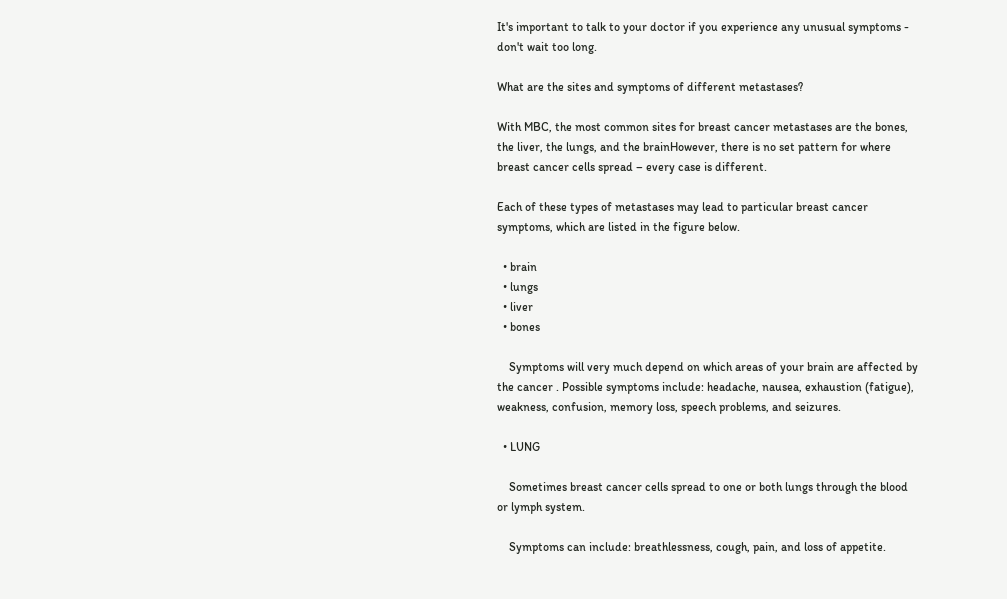It's important to talk to your doctor if you experience any unusual symptoms - don't wait too long.

What are the sites and symptoms of different metastases?

With MBC, the most common sites for breast cancer metastases are the bones, the liver, the lungs, and the brainHowever, there is no set pattern for where breast cancer cells spread – every case is different.

Each of these types of metastases may lead to particular breast cancer symptoms, which are listed in the figure below.

  • brain
  • lungs
  • liver
  • bones

    Symptoms will very much depend on which areas of your brain are affected by the cancer . Possible symptoms include: headache, nausea, exhaustion (fatigue), weakness, confusion, memory loss, speech problems, and seizures.

  • LUNG

    Sometimes breast cancer cells spread to one or both lungs through the blood or lymph system.

    Symptoms can include: breathlessness, cough, pain, and loss of appetite.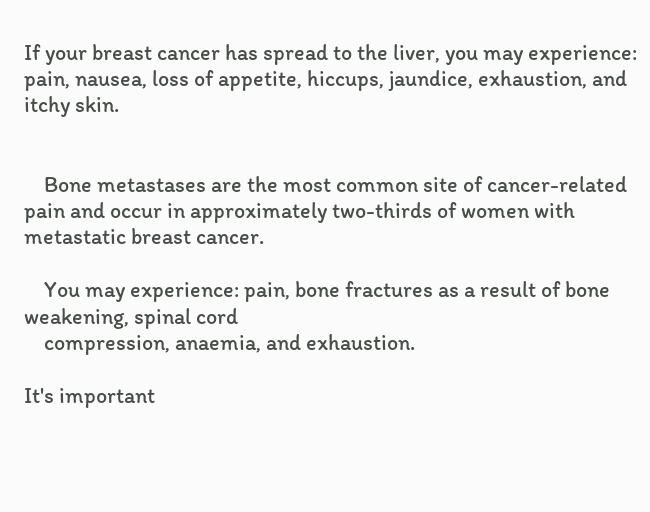If your breast cancer has spread to the liver, you may experience: pain, nausea, loss of appetite, hiccups, jaundice, exhaustion, and itchy skin.


    Bone metastases are the most common site of cancer-related pain and occur in approximately two-thirds of women with metastatic breast cancer.

    You may experience: pain, bone fractures as a result of bone weakening, spinal cord
    compression, anaemia, and exhaustion.

It's important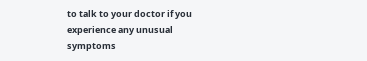to talk to your doctor if you experience any unusual symptoms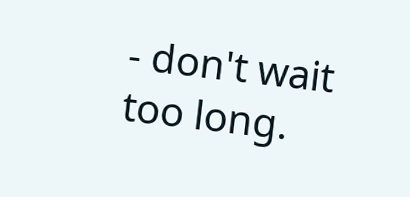- don't wait too long.